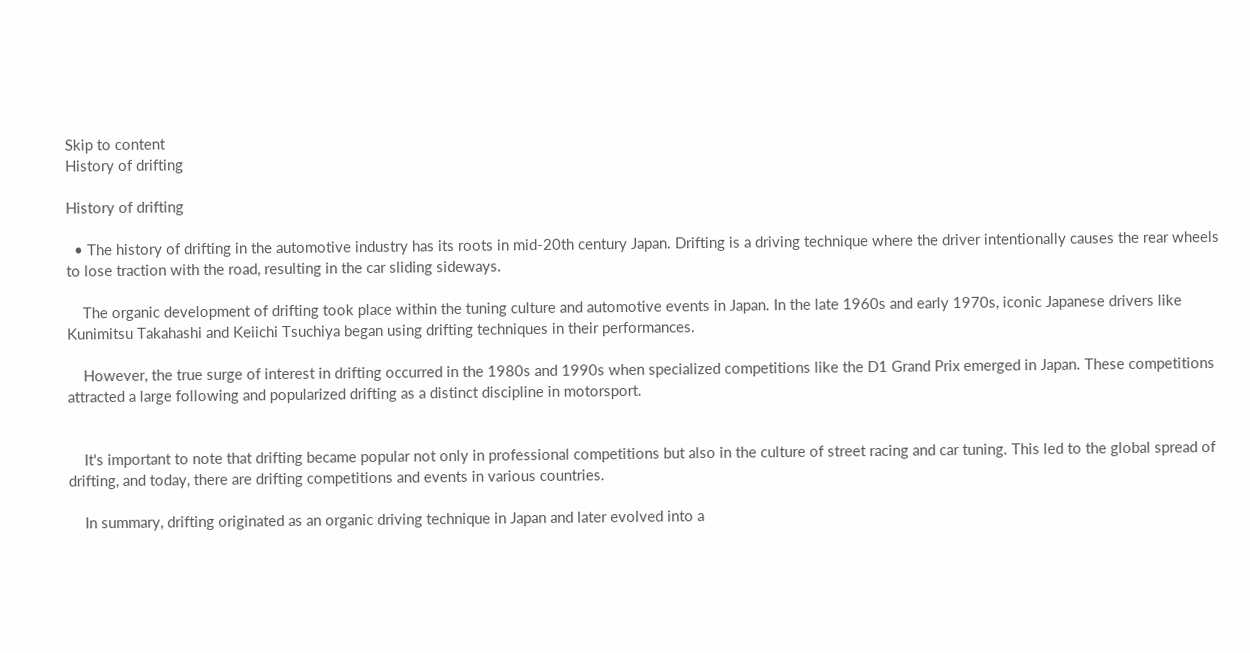Skip to content
History of drifting

History of drifting

  • The history of drifting in the automotive industry has its roots in mid-20th century Japan. Drifting is a driving technique where the driver intentionally causes the rear wheels to lose traction with the road, resulting in the car sliding sideways.

    The organic development of drifting took place within the tuning culture and automotive events in Japan. In the late 1960s and early 1970s, iconic Japanese drivers like Kunimitsu Takahashi and Keiichi Tsuchiya began using drifting techniques in their performances.

    However, the true surge of interest in drifting occurred in the 1980s and 1990s when specialized competitions like the D1 Grand Prix emerged in Japan. These competitions attracted a large following and popularized drifting as a distinct discipline in motorsport.


    It's important to note that drifting became popular not only in professional competitions but also in the culture of street racing and car tuning. This led to the global spread of drifting, and today, there are drifting competitions and events in various countries.

    In summary, drifting originated as an organic driving technique in Japan and later evolved into a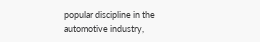popular discipline in the automotive industry,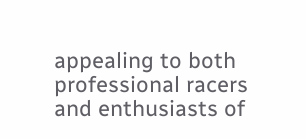appealing to both professional racers and enthusiasts of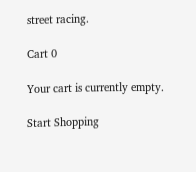street racing.

Cart 0

Your cart is currently empty.

Start Shopping